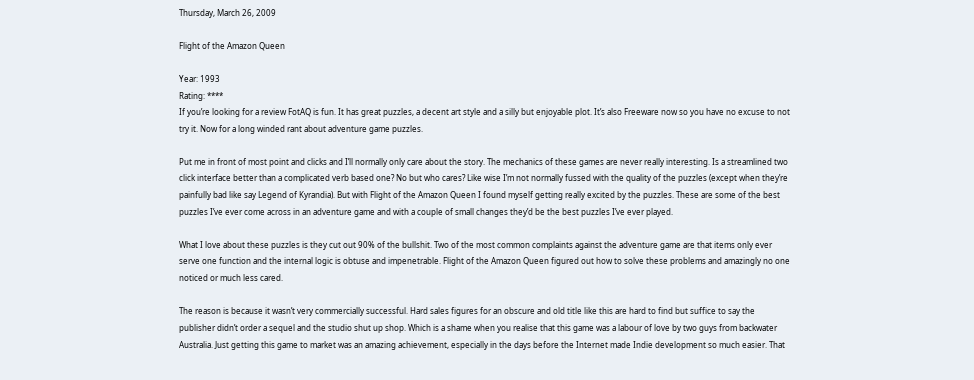Thursday, March 26, 2009

Flight of the Amazon Queen

Year: 1993
Rating: ****
If you’re looking for a review FotAQ is fun. It has great puzzles, a decent art style and a silly but enjoyable plot. It’s also Freeware now so you have no excuse to not try it. Now for a long winded rant about adventure game puzzles.

Put me in front of most point and clicks and I’ll normally only care about the story. The mechanics of these games are never really interesting. Is a streamlined two click interface better than a complicated verb based one? No but who cares? Like wise I’m not normally fussed with the quality of the puzzles (except when they’re painfully bad like say Legend of Kyrandia). But with Flight of the Amazon Queen I found myself getting really excited by the puzzles. These are some of the best puzzles I’ve ever come across in an adventure game and with a couple of small changes they’d be the best puzzles I’ve ever played.

What I love about these puzzles is they cut out 90% of the bullshit. Two of the most common complaints against the adventure game are that items only ever serve one function and the internal logic is obtuse and impenetrable. Flight of the Amazon Queen figured out how to solve these problems and amazingly no one noticed or much less cared.

The reason is because it wasn’t very commercially successful. Hard sales figures for an obscure and old title like this are hard to find but suffice to say the publisher didn’t order a sequel and the studio shut up shop. Which is a shame when you realise that this game was a labour of love by two guys from backwater Australia. Just getting this game to market was an amazing achievement, especially in the days before the Internet made Indie development so much easier. That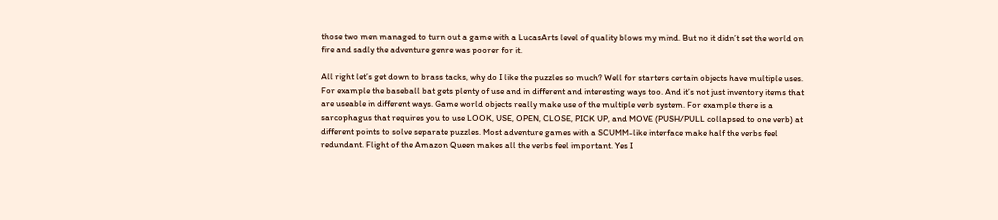those two men managed to turn out a game with a LucasArts level of quality blows my mind. But no it didn’t set the world on fire and sadly the adventure genre was poorer for it.

All right let’s get down to brass tacks, why do I like the puzzles so much? Well for starters certain objects have multiple uses. For example the baseball bat gets plenty of use and in different and interesting ways too. And it’s not just inventory items that are useable in different ways. Game world objects really make use of the multiple verb system. For example there is a sarcophagus that requires you to use LOOK, USE, OPEN, CLOSE, PICK UP, and MOVE (PUSH/PULL collapsed to one verb) at different points to solve separate puzzles. Most adventure games with a SCUMM-like interface make half the verbs feel redundant. Flight of the Amazon Queen makes all the verbs feel important. Yes I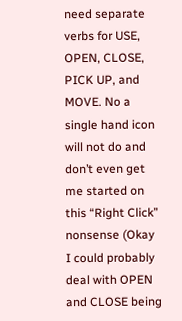need separate verbs for USE, OPEN, CLOSE, PICK UP, and MOVE. No a single hand icon will not do and don’t even get me started on this “Right Click” nonsense (Okay I could probably deal with OPEN and CLOSE being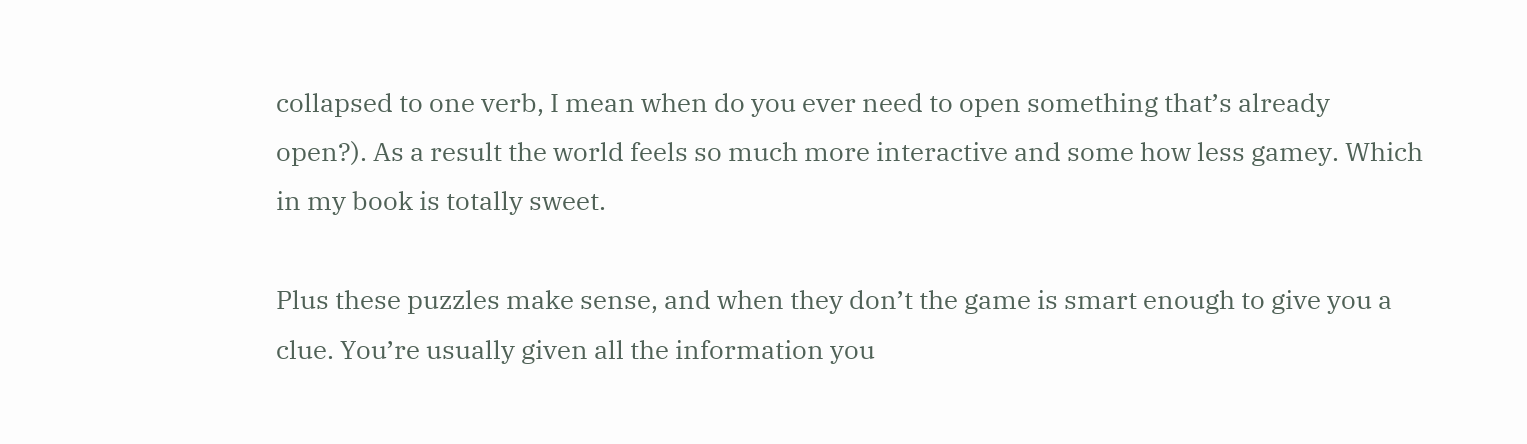collapsed to one verb, I mean when do you ever need to open something that’s already open?). As a result the world feels so much more interactive and some how less gamey. Which in my book is totally sweet.

Plus these puzzles make sense, and when they don’t the game is smart enough to give you a clue. You’re usually given all the information you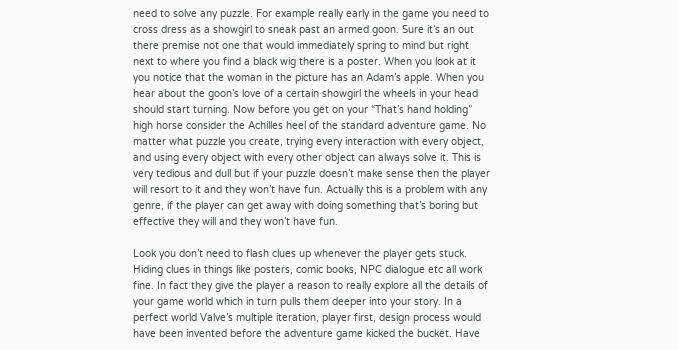need to solve any puzzle. For example really early in the game you need to cross dress as a showgirl to sneak past an armed goon. Sure it’s an out there premise not one that would immediately spring to mind but right next to where you find a black wig there is a poster. When you look at it you notice that the woman in the picture has an Adam’s apple. When you hear about the goon’s love of a certain showgirl the wheels in your head should start turning. Now before you get on your “That’s hand holding” high horse consider the Achilles heel of the standard adventure game. No matter what puzzle you create, trying every interaction with every object, and using every object with every other object can always solve it. This is very tedious and dull but if your puzzle doesn’t make sense then the player will resort to it and they won’t have fun. Actually this is a problem with any genre, if the player can get away with doing something that’s boring but effective they will and they won’t have fun.

Look you don’t need to flash clues up whenever the player gets stuck. Hiding clues in things like posters, comic books, NPC dialogue etc all work fine. In fact they give the player a reason to really explore all the details of your game world which in turn pulls them deeper into your story. In a perfect world Valve’s multiple iteration, player first, design process would have been invented before the adventure game kicked the bucket. Have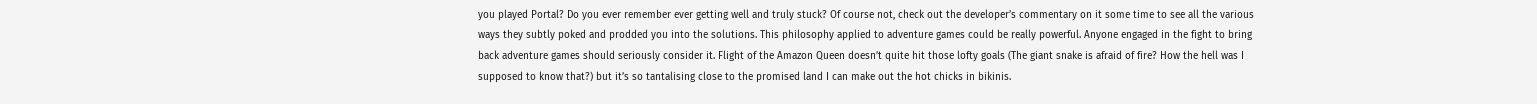you played Portal? Do you ever remember ever getting well and truly stuck? Of course not, check out the developer’s commentary on it some time to see all the various ways they subtly poked and prodded you into the solutions. This philosophy applied to adventure games could be really powerful. Anyone engaged in the fight to bring back adventure games should seriously consider it. Flight of the Amazon Queen doesn’t quite hit those lofty goals (The giant snake is afraid of fire? How the hell was I supposed to know that?) but it’s so tantalising close to the promised land I can make out the hot chicks in bikinis.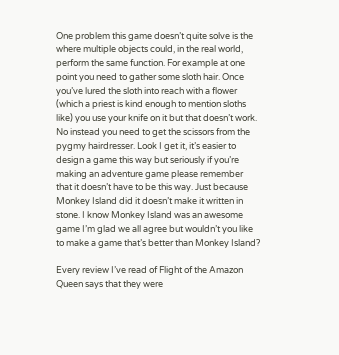One problem this game doesn’t quite solve is the where multiple objects could, in the real world, perform the same function. For example at one point you need to gather some sloth hair. Once you’ve lured the sloth into reach with a flower (which a priest is kind enough to mention sloths like) you use your knife on it but that doesn’t work. No instead you need to get the scissors from the pygmy hairdresser. Look I get it, it’s easier to design a game this way but seriously if you’re making an adventure game please remember that it doesn’t have to be this way. Just because Monkey Island did it doesn’t make it written in stone. I know Monkey Island was an awesome game I’m glad we all agree but wouldn’t you like to make a game that’s better than Monkey Island?

Every review I’ve read of Flight of the Amazon Queen says that they were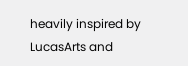heavily inspired by LucasArts and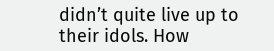didn’t quite live up to their idols. How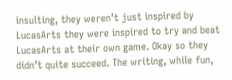insulting, they weren’t just inspired by LucasArts they were inspired to try and beat LucasArts at their own game. Okay so they didn’t quite succeed. The writing, while fun,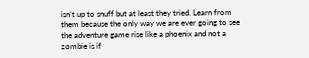isn’t up to snuff but at least they tried. Learn from them because the only way we are ever going to see the adventure game rise like a phoenix and not a zombie is if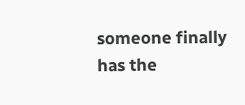someone finally has the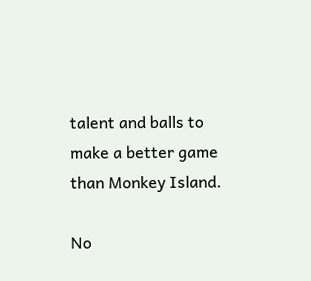talent and balls to make a better game than Monkey Island.

No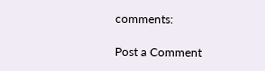comments:

Post a Comment